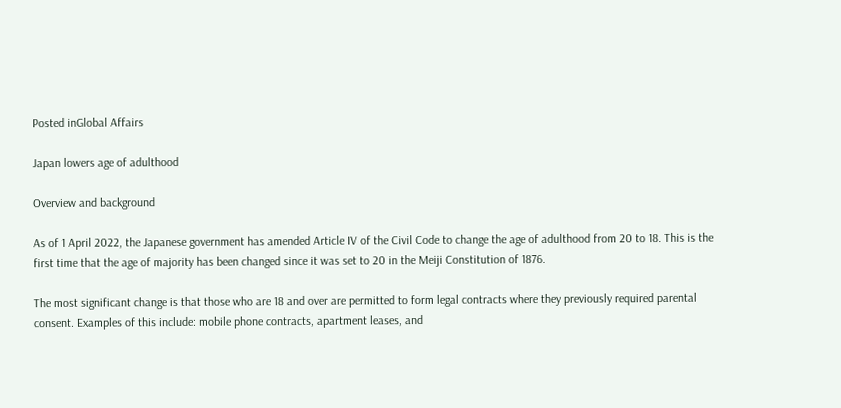Posted inGlobal Affairs

Japan lowers age of adulthood

Overview and background

As of 1 April 2022, the Japanese government has amended Article IV of the Civil Code to change the age of adulthood from 20 to 18. This is the first time that the age of majority has been changed since it was set to 20 in the Meiji Constitution of 1876.

The most significant change is that those who are 18 and over are permitted to form legal contracts where they previously required parental consent. Examples of this include: mobile phone contracts, apartment leases, and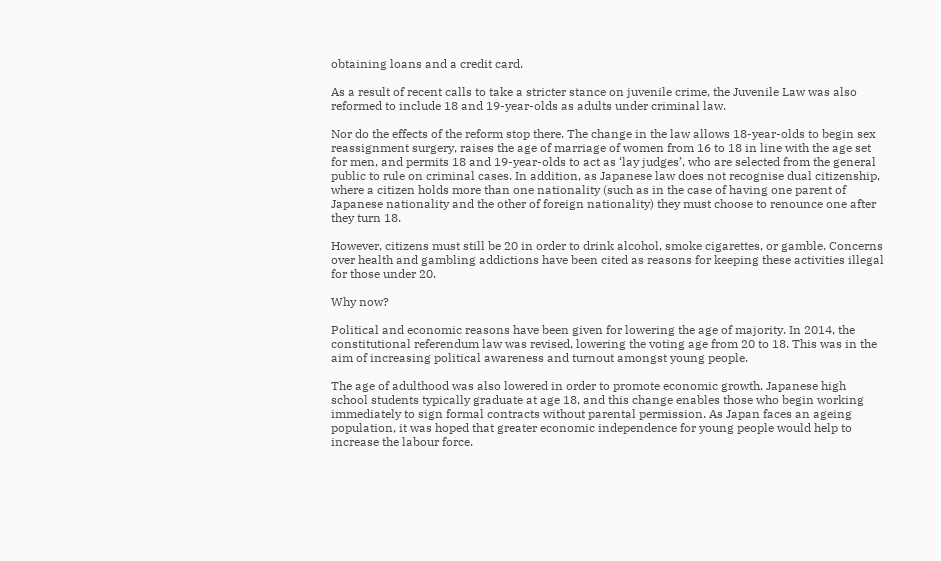obtaining loans and a credit card.

As a result of recent calls to take a stricter stance on juvenile crime, the Juvenile Law was also reformed to include 18 and 19-year-olds as adults under criminal law.

Nor do the effects of the reform stop there. The change in the law allows 18-year-olds to begin sex reassignment surgery, raises the age of marriage of women from 16 to 18 in line with the age set for men, and permits 18 and 19-year-olds to act as ‘lay judges’, who are selected from the general public to rule on criminal cases. In addition, as Japanese law does not recognise dual citizenship, where a citizen holds more than one nationality (such as in the case of having one parent of Japanese nationality and the other of foreign nationality) they must choose to renounce one after they turn 18.

However, citizens must still be 20 in order to drink alcohol, smoke cigarettes, or gamble. Concerns over health and gambling addictions have been cited as reasons for keeping these activities illegal for those under 20.

Why now?

Political and economic reasons have been given for lowering the age of majority. In 2014, the constitutional referendum law was revised, lowering the voting age from 20 to 18. This was in the aim of increasing political awareness and turnout amongst young people.

The age of adulthood was also lowered in order to promote economic growth. Japanese high school students typically graduate at age 18, and this change enables those who begin working immediately to sign formal contracts without parental permission. As Japan faces an ageing population, it was hoped that greater economic independence for young people would help to increase the labour force.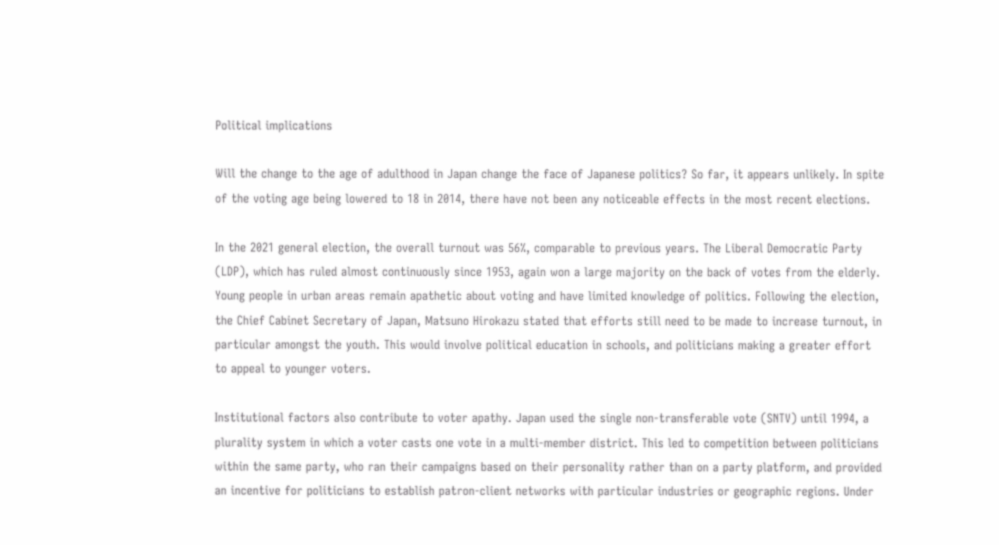Political implications

Will the change to the age of adulthood in Japan change the face of Japanese politics? So far, it appears unlikely. In spite of the voting age being lowered to 18 in 2014, there have not been any noticeable effects in the most recent elections.

In the 2021 general election, the overall turnout was 56%, comparable to previous years. The Liberal Democratic Party (LDP), which has ruled almost continuously since 1953, again won a large majority on the back of votes from the elderly. Young people in urban areas remain apathetic about voting and have limited knowledge of politics. Following the election, the Chief Cabinet Secretary of Japan, Matsuno Hirokazu stated that efforts still need to be made to increase turnout, in particular amongst the youth. This would involve political education in schools, and politicians making a greater effort to appeal to younger voters.

Institutional factors also contribute to voter apathy. Japan used the single non-transferable vote (SNTV) until 1994, a plurality system in which a voter casts one vote in a multi-member district. This led to competition between politicians within the same party, who ran their campaigns based on their personality rather than on a party platform, and provided an incentive for politicians to establish patron-client networks with particular industries or geographic regions. Under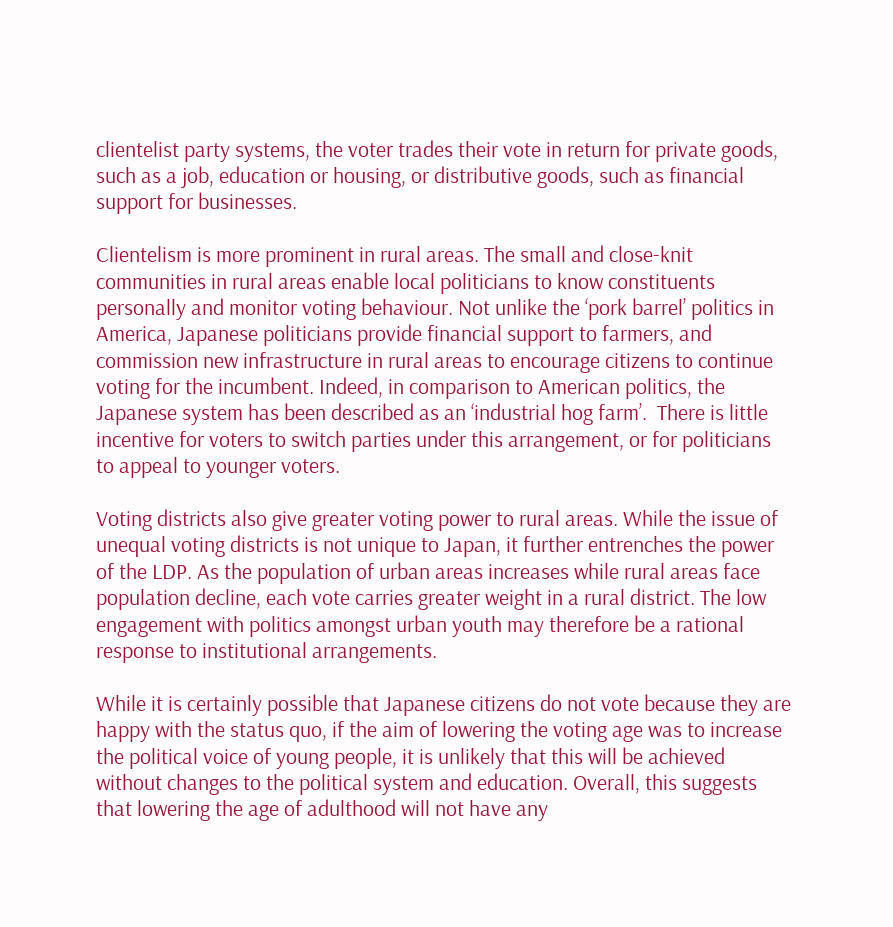clientelist party systems, the voter trades their vote in return for private goods, such as a job, education or housing, or distributive goods, such as financial support for businesses.

Clientelism is more prominent in rural areas. The small and close-knit communities in rural areas enable local politicians to know constituents personally and monitor voting behaviour. Not unlike the ‘pork barrel’ politics in America, Japanese politicians provide financial support to farmers, and commission new infrastructure in rural areas to encourage citizens to continue voting for the incumbent. Indeed, in comparison to American politics, the Japanese system has been described as an ‘industrial hog farm’.  There is little incentive for voters to switch parties under this arrangement, or for politicians to appeal to younger voters.

Voting districts also give greater voting power to rural areas. While the issue of unequal voting districts is not unique to Japan, it further entrenches the power of the LDP. As the population of urban areas increases while rural areas face population decline, each vote carries greater weight in a rural district. The low engagement with politics amongst urban youth may therefore be a rational response to institutional arrangements.

While it is certainly possible that Japanese citizens do not vote because they are happy with the status quo, if the aim of lowering the voting age was to increase the political voice of young people, it is unlikely that this will be achieved without changes to the political system and education. Overall, this suggests that lowering the age of adulthood will not have any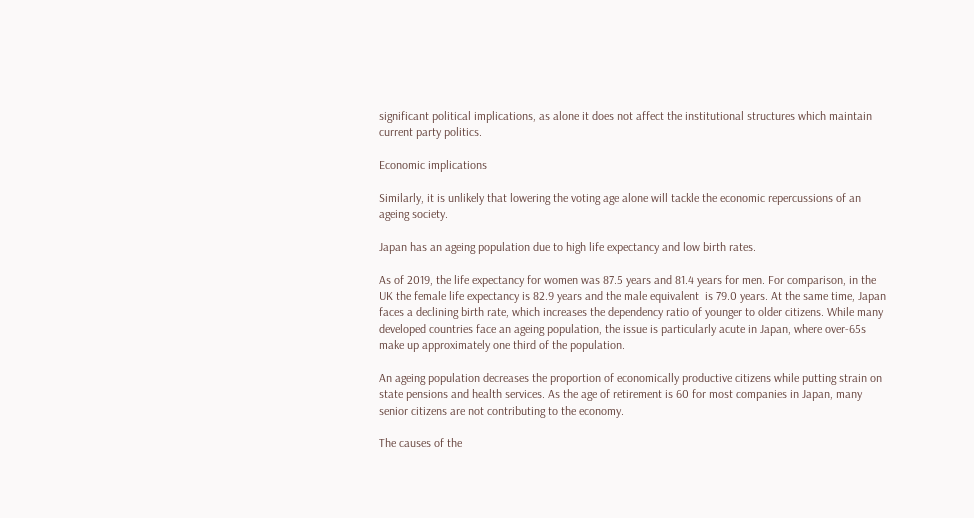significant political implications, as alone it does not affect the institutional structures which maintain current party politics.

Economic implications

Similarly, it is unlikely that lowering the voting age alone will tackle the economic repercussions of an ageing society.

Japan has an ageing population due to high life expectancy and low birth rates.

As of 2019, the life expectancy for women was 87.5 years and 81.4 years for men. For comparison, in the UK the female life expectancy is 82.9 years and the male equivalent  is 79.0 years. At the same time, Japan faces a declining birth rate, which increases the dependency ratio of younger to older citizens. While many developed countries face an ageing population, the issue is particularly acute in Japan, where over-65s make up approximately one third of the population.

An ageing population decreases the proportion of economically productive citizens while putting strain on state pensions and health services. As the age of retirement is 60 for most companies in Japan, many senior citizens are not contributing to the economy.

The causes of the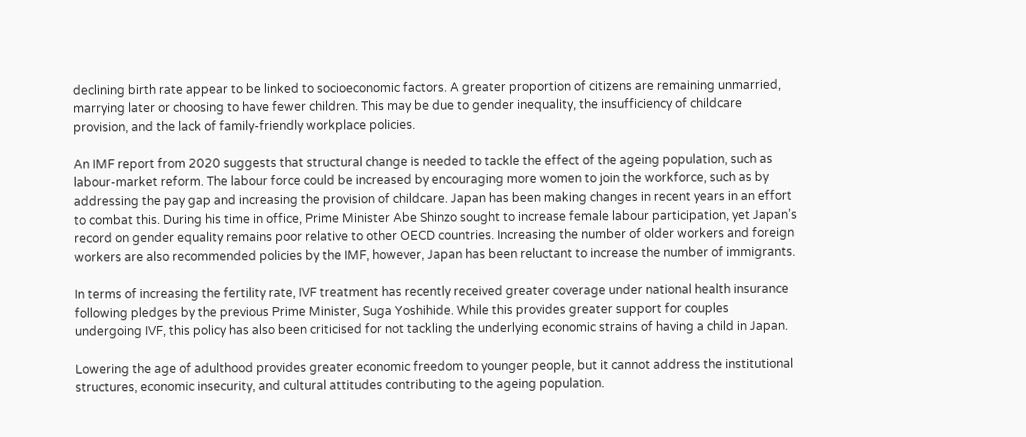declining birth rate appear to be linked to socioeconomic factors. A greater proportion of citizens are remaining unmarried, marrying later or choosing to have fewer children. This may be due to gender inequality, the insufficiency of childcare provision, and the lack of family-friendly workplace policies.

An IMF report from 2020 suggests that structural change is needed to tackle the effect of the ageing population, such as labour-market reform. The labour force could be increased by encouraging more women to join the workforce, such as by addressing the pay gap and increasing the provision of childcare. Japan has been making changes in recent years in an effort to combat this. During his time in office, Prime Minister Abe Shinzo sought to increase female labour participation, yet Japan’s record on gender equality remains poor relative to other OECD countries. Increasing the number of older workers and foreign workers are also recommended policies by the IMF, however, Japan has been reluctant to increase the number of immigrants.

In terms of increasing the fertility rate, IVF treatment has recently received greater coverage under national health insurance following pledges by the previous Prime Minister, Suga Yoshihide. While this provides greater support for couples undergoing IVF, this policy has also been criticised for not tackling the underlying economic strains of having a child in Japan.

Lowering the age of adulthood provides greater economic freedom to younger people, but it cannot address the institutional structures, economic insecurity, and cultural attitudes contributing to the ageing population.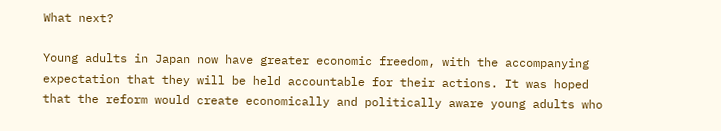What next?

Young adults in Japan now have greater economic freedom, with the accompanying expectation that they will be held accountable for their actions. It was hoped that the reform would create economically and politically aware young adults who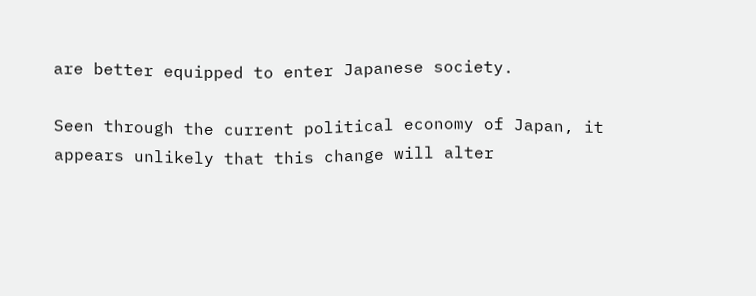are better equipped to enter Japanese society.

Seen through the current political economy of Japan, it appears unlikely that this change will alter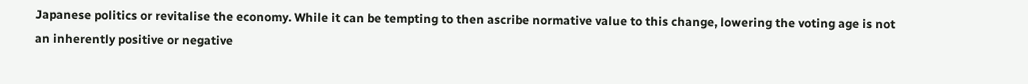Japanese politics or revitalise the economy. While it can be tempting to then ascribe normative value to this change, lowering the voting age is not an inherently positive or negative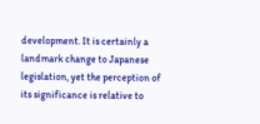development. It is certainly a landmark change to Japanese legislation, yet the perception of its significance is relative to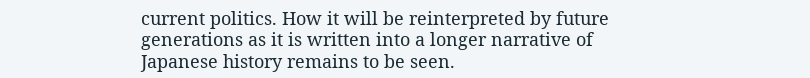current politics. How it will be reinterpreted by future generations as it is written into a longer narrative of Japanese history remains to be seen.